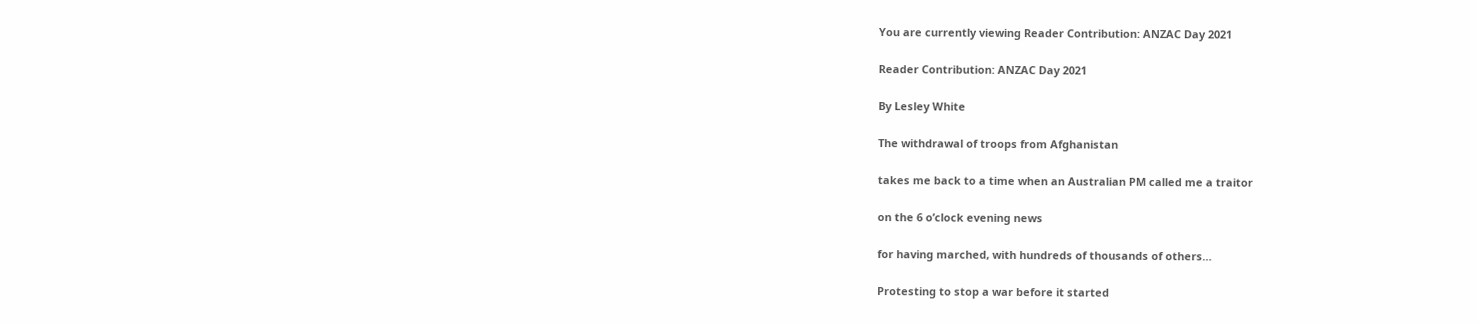You are currently viewing Reader Contribution: ANZAC Day 2021

Reader Contribution: ANZAC Day 2021

By Lesley White

The withdrawal of troops from Afghanistan

takes me back to a time when an Australian PM called me a traitor

on the 6 o’clock evening news

for having marched, with hundreds of thousands of others…

Protesting to stop a war before it started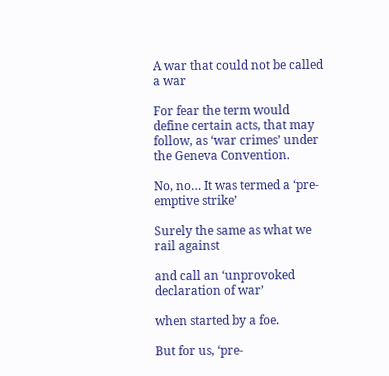A war that could not be called a war

For fear the term would define certain acts, that may follow, as ‘war crimes’ under the Geneva Convention.

No, no… It was termed a ‘pre-emptive strike’

Surely the same as what we rail against

and call an ‘unprovoked declaration of war’

when started by a foe.

But for us, ‘pre-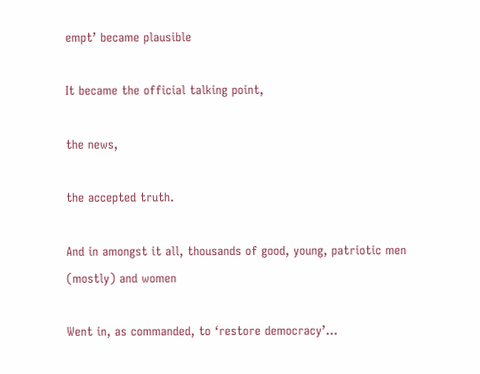empt’ became plausible

It became the official talking point,

the news,

the accepted truth.

And in amongst it all, thousands of good, young, patriotic men (mostly) and women

Went in, as commanded, to ‘restore democracy’…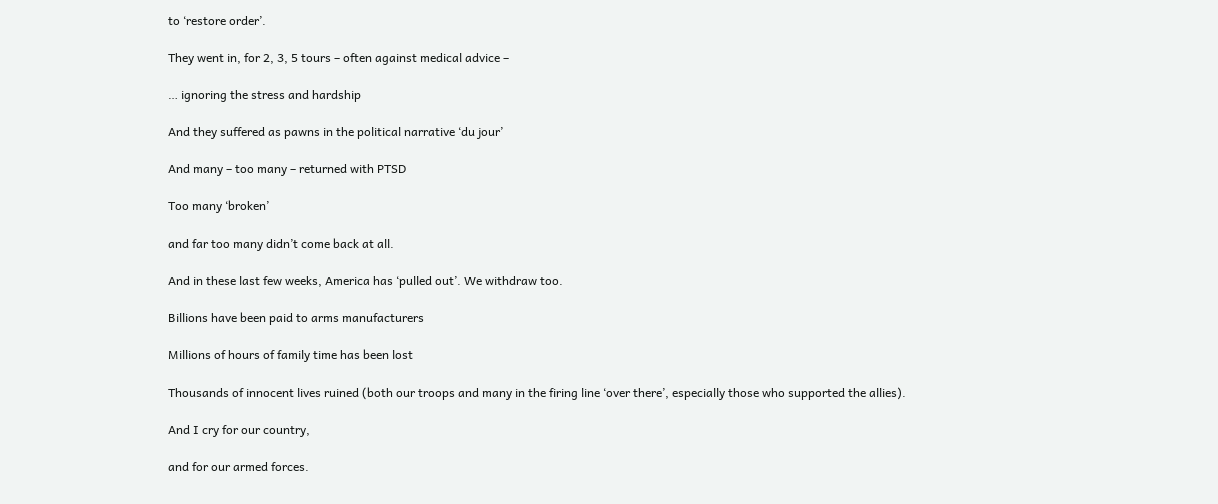to ‘restore order’.

They went in, for 2, 3, 5 tours – often against medical advice –

… ignoring the stress and hardship

And they suffered as pawns in the political narrative ‘du jour’

And many – too many – returned with PTSD

Too many ‘broken’

and far too many didn’t come back at all.

And in these last few weeks, America has ‘pulled out’. We withdraw too.

Billions have been paid to arms manufacturers

Millions of hours of family time has been lost

Thousands of innocent lives ruined (both our troops and many in the firing line ‘over there’, especially those who supported the allies).

And I cry for our country,

and for our armed forces.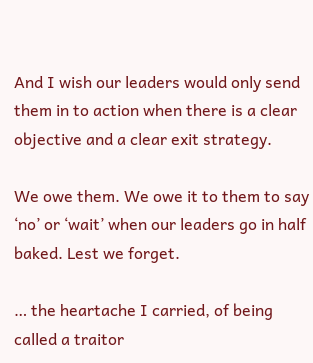And I wish our leaders would only send them in to action when there is a clear objective and a clear exit strategy.

We owe them. We owe it to them to say ‘no’ or ‘wait’ when our leaders go in half baked. Lest we forget.

… the heartache I carried, of being called a traitor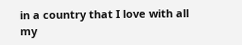in a country that I love with all my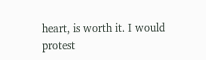heart, is worth it. I would protest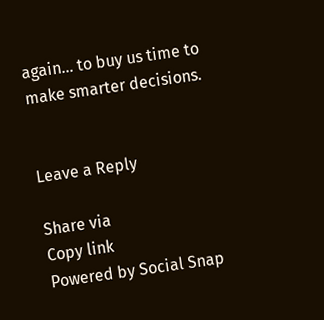again… to buy us time to make smarter decisions.


Leave a Reply

Share via
Copy link
Powered by Social Snap